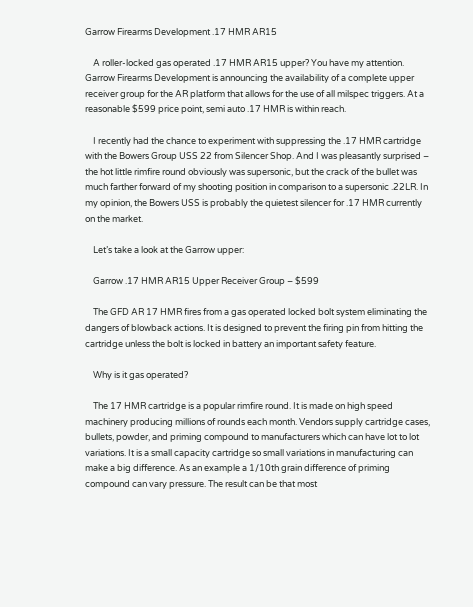Garrow Firearms Development .17 HMR AR15

    A roller-locked gas operated .17 HMR AR15 upper? You have my attention. Garrow Firearms Development is announcing the availability of a complete upper receiver group for the AR platform that allows for the use of all milspec triggers. At a reasonable $599 price point, semi auto .17 HMR is within reach.

    I recently had the chance to experiment with suppressing the .17 HMR cartridge with the Bowers Group USS 22 from Silencer Shop. And I was pleasantly surprised – the hot little rimfire round obviously was supersonic, but the crack of the bullet was much farther forward of my shooting position in comparison to a supersonic .22LR. In my opinion, the Bowers USS is probably the quietest silencer for .17 HMR currently on the market.

    Let’s take a look at the Garrow upper:

    Garrow .17 HMR AR15 Upper Receiver Group – $599

    The GFD AR 17 HMR fires from a gas operated locked bolt system eliminating the dangers of blowback actions. It is designed to prevent the firing pin from hitting the cartridge unless the bolt is locked in battery an important safety feature.

    Why is it gas operated?

    The 17 HMR cartridge is a popular rimfire round. It is made on high speed machinery producing millions of rounds each month. Vendors supply cartridge cases, bullets, powder, and priming compound to manufacturers which can have lot to lot variations. It is a small capacity cartridge so small variations in manufacturing can make a big difference. As an example a 1/10th grain difference of priming compound can vary pressure. The result can be that most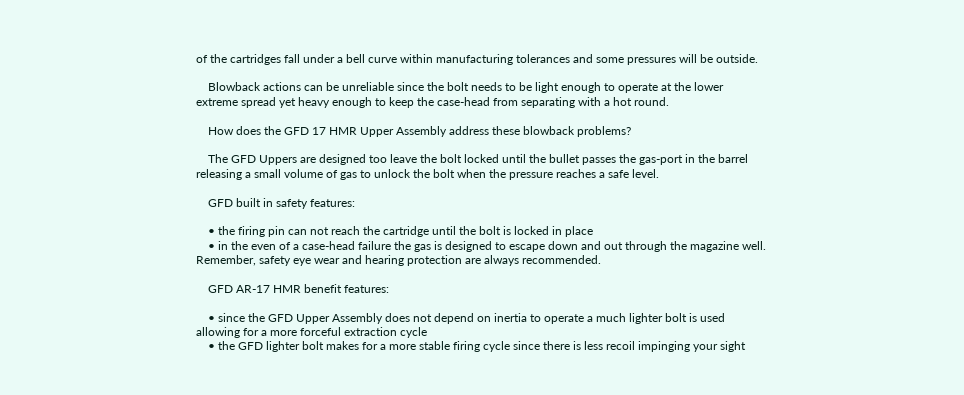of the cartridges fall under a bell curve within manufacturing tolerances and some pressures will be outside.

    Blowback actions can be unreliable since the bolt needs to be light enough to operate at the lower extreme spread yet heavy enough to keep the case-head from separating with a hot round.

    How does the GFD 17 HMR Upper Assembly address these blowback problems?

    The GFD Uppers are designed too leave the bolt locked until the bullet passes the gas-port in the barrel releasing a small volume of gas to unlock the bolt when the pressure reaches a safe level.

    GFD built in safety features:

    • the firing pin can not reach the cartridge until the bolt is locked in place
    • in the even of a case-head failure the gas is designed to escape down and out through the magazine well. Remember, safety eye wear and hearing protection are always recommended.

    GFD AR-17 HMR benefit features:

    • since the GFD Upper Assembly does not depend on inertia to operate a much lighter bolt is used allowing for a more forceful extraction cycle
    • the GFD lighter bolt makes for a more stable firing cycle since there is less recoil impinging your sight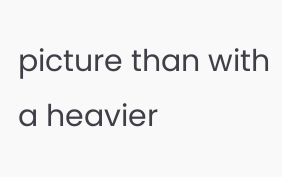picture than with a heavier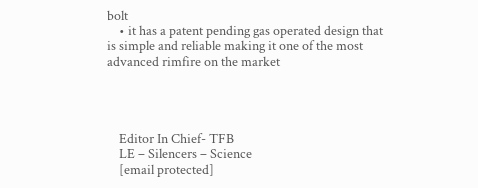bolt
    • it has a patent pending gas operated design that is simple and reliable making it one of the most advanced rimfire on the market




    Editor In Chief- TFB
    LE – Silencers – Science
    [email protected]